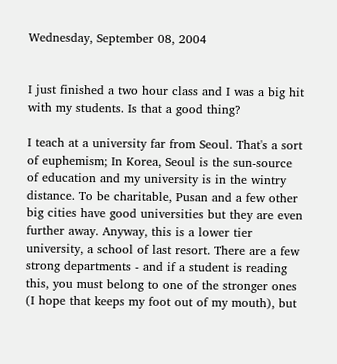Wednesday, September 08, 2004


I just finished a two hour class and I was a big hit with my students. Is that a good thing?

I teach at a university far from Seoul. That's a sort of euphemism; In Korea, Seoul is the sun-source of education and my university is in the wintry distance. To be charitable, Pusan and a few other big cities have good universities but they are even further away. Anyway, this is a lower tier university, a school of last resort. There are a few strong departments - and if a student is reading this, you must belong to one of the stronger ones (I hope that keeps my foot out of my mouth), but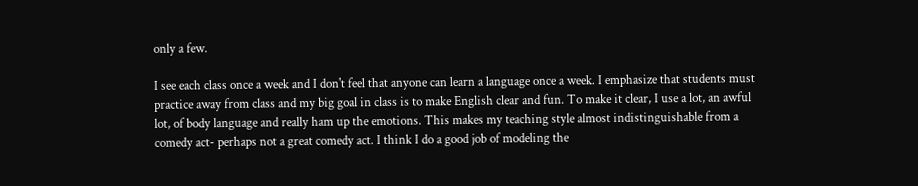only a few.

I see each class once a week and I don't feel that anyone can learn a language once a week. I emphasize that students must practice away from class and my big goal in class is to make English clear and fun. To make it clear, I use a lot, an awful lot, of body language and really ham up the emotions. This makes my teaching style almost indistinguishable from a comedy act- perhaps not a great comedy act. I think I do a good job of modeling the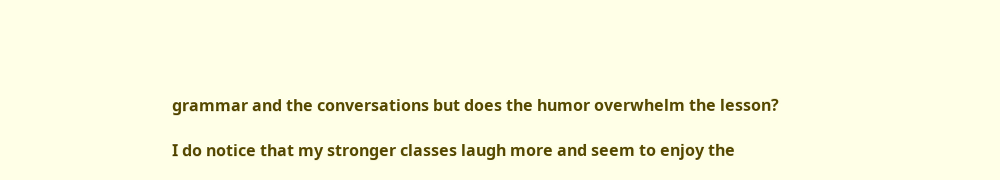grammar and the conversations but does the humor overwhelm the lesson?

I do notice that my stronger classes laugh more and seem to enjoy the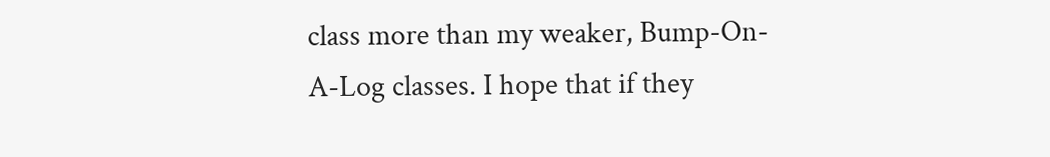class more than my weaker, Bump-On-A-Log classes. I hope that if they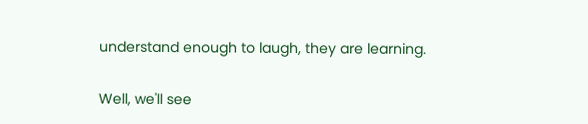understand enough to laugh, they are learning.

Well, we'll see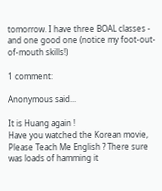tomorrow. I have three BOAL classes - and one good one (notice my foot-out-of-mouth skills!)

1 comment:

Anonymous said...

It is Huang again !
Have you watched the Korean movie, Please Teach Me English ? There sure was loads of hamming it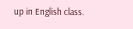up in English class.